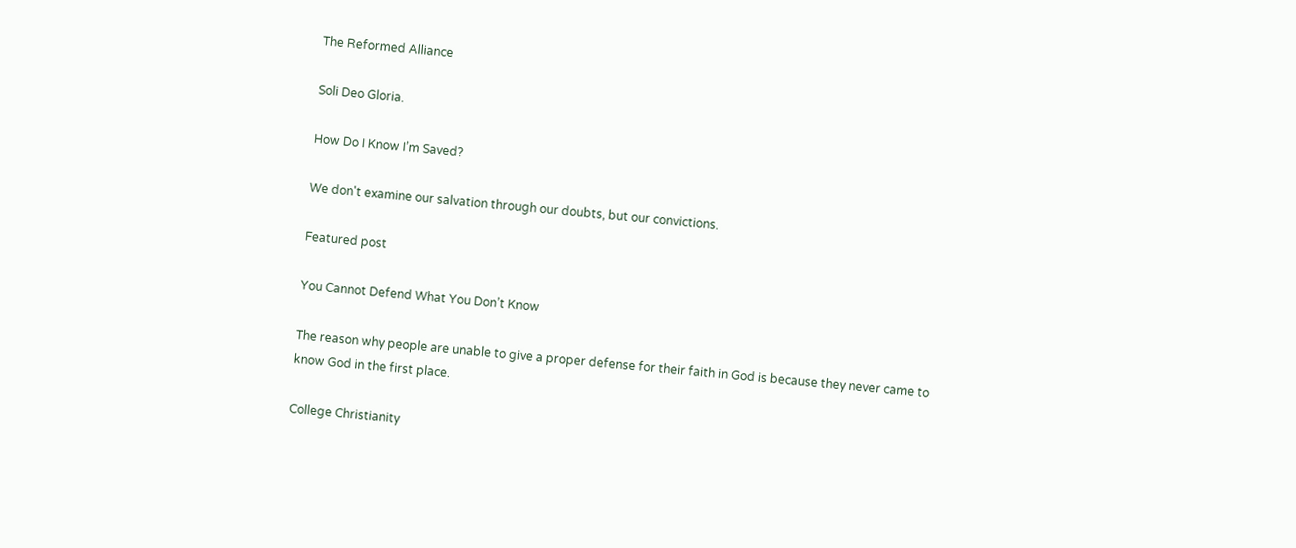The Reformed Alliance

Soli Deo Gloria.

How Do I Know I’m Saved?

We don't examine our salvation through our doubts, but our convictions.

Featured post

You Cannot Defend What You Don’t Know

The reason why people are unable to give a proper defense for their faith in God is because they never came to know God in the first place.

College Christianity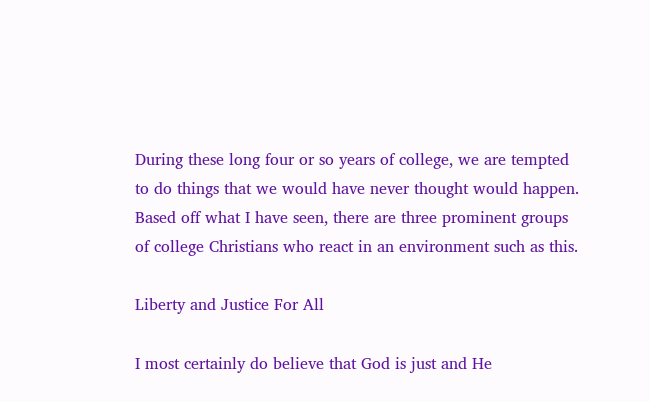During these long four or so years of college, we are tempted to do things that we would have never thought would happen. Based off what I have seen, there are three prominent groups of college Christians who react in an environment such as this.

Liberty and Justice For All

I most certainly do believe that God is just and He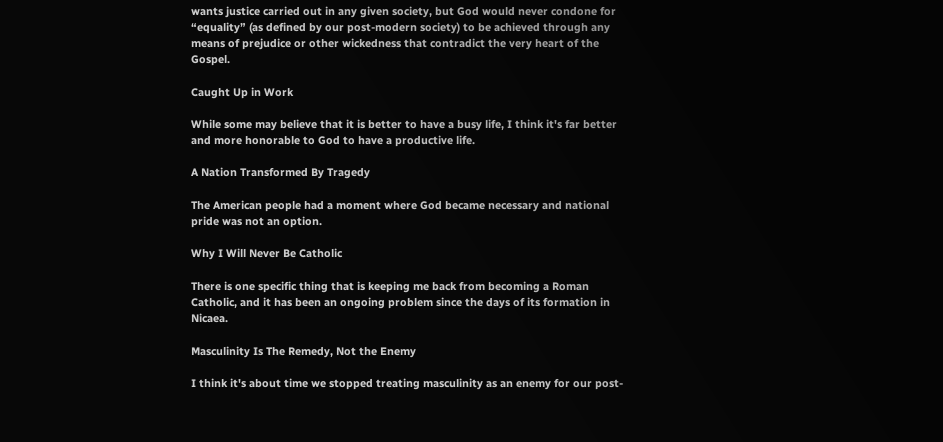wants justice carried out in any given society, but God would never condone for “equality” (as defined by our post-modern society) to be achieved through any means of prejudice or other wickedness that contradict the very heart of the Gospel.

Caught Up in Work

While some may believe that it is better to have a busy life, I think it's far better and more honorable to God to have a productive life.

A Nation Transformed By Tragedy

The American people had a moment where God became necessary and national pride was not an option.

Why I Will Never Be Catholic

There is one specific thing that is keeping me back from becoming a Roman Catholic, and it has been an ongoing problem since the days of its formation in Nicaea.

Masculinity Is The Remedy, Not the Enemy

I think it's about time we stopped treating masculinity as an enemy for our post-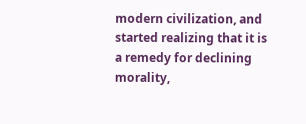modern civilization, and started realizing that it is a remedy for declining morality,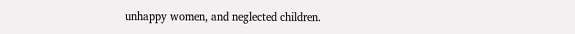unhappy women, and neglected children.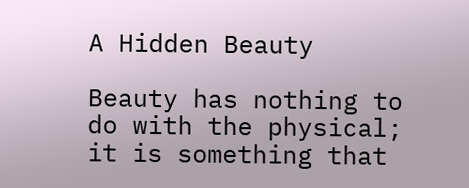A Hidden Beauty

Beauty has nothing to do with the physical; it is something that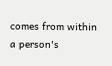comes from within a person's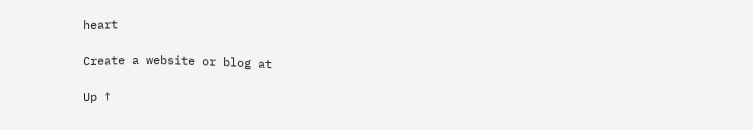heart

Create a website or blog at

Up ↑